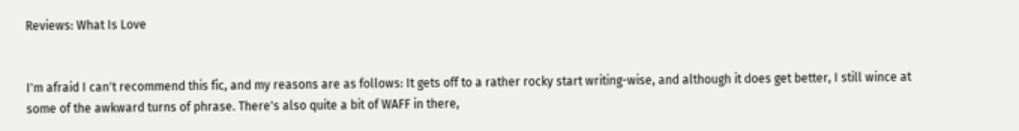Reviews: What Is Love


I'm afraid I can't recommend this fic, and my reasons are as follows: It gets off to a rather rocky start writing-wise, and although it does get better, I still wince at some of the awkward turns of phrase. There's also quite a bit of WAFF in there,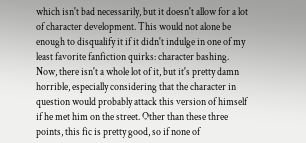which isn't bad necessarily, but it doesn't allow for a lot of character development. This would not alone be enough to disqualify it if it didn't indulge in one of my least favorite fanfiction quirks: character bashing. Now, there isn't a whole lot of it, but it's pretty damn horrible, especially considering that the character in question would probably attack this version of himself if he met him on the street. Other than these three points, this fic is pretty good, so if none of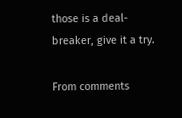those is a deal-breaker, give it a try.

From comments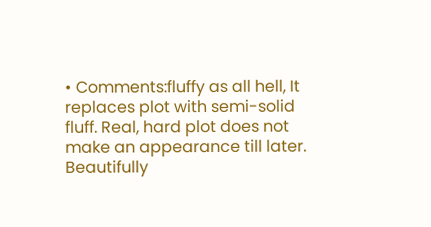• Comments:fluffy as all hell, It replaces plot with semi-solid fluff. Real, hard plot does not make an appearance till later. Beautifully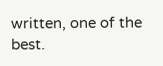written, one of the best.